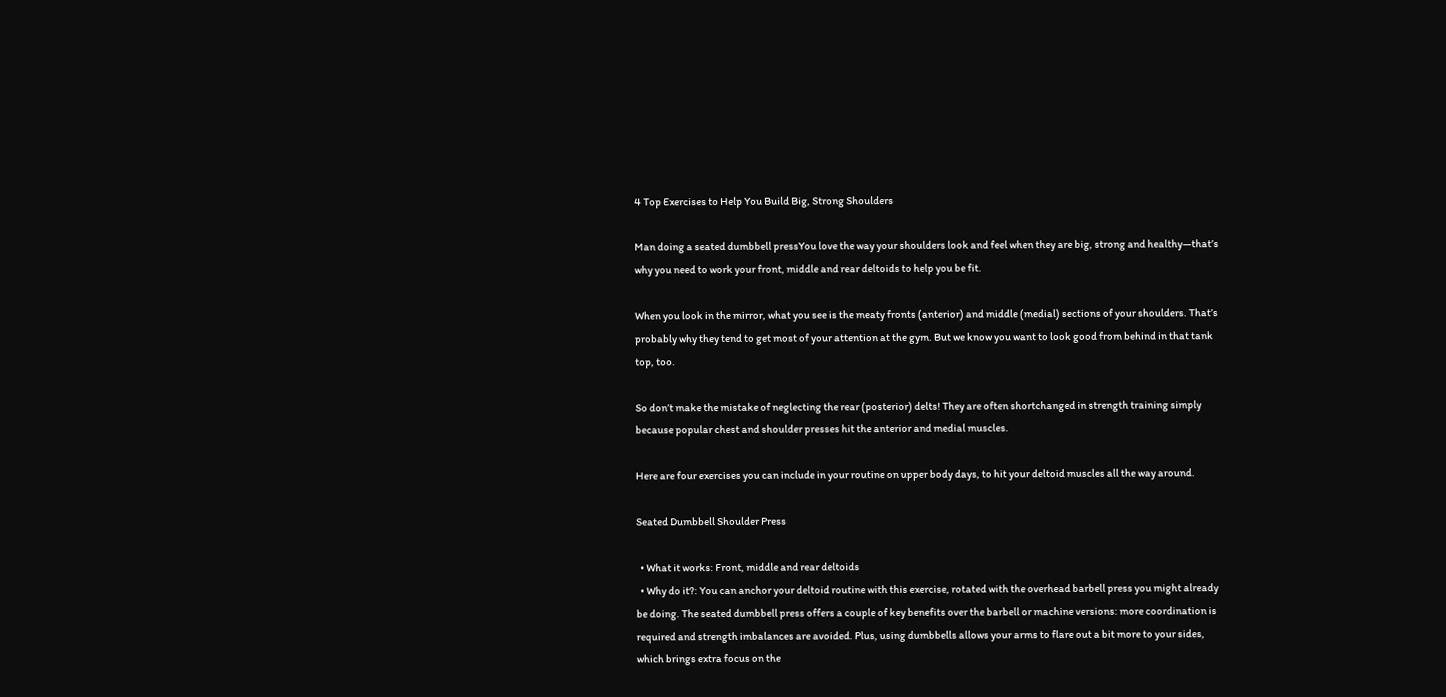4 Top Exercises to Help You Build Big, Strong Shoulders

Man doing a seated dumbbell pressYou love the way your shoulders look and feel when they are big, strong and healthy—that’s why you need to work your front, middle and rear deltoids to help you be fit.

When you look in the mirror, what you see is the meaty fronts (anterior) and middle (medial) sections of your shoulders. That’s probably why they tend to get most of your attention at the gym. But we know you want to look good from behind in that tank top, too.

So don’t make the mistake of neglecting the rear (posterior) delts! They are often shortchanged in strength training simply because popular chest and shoulder presses hit the anterior and medial muscles.

Here are four exercises you can include in your routine on upper body days, to hit your deltoid muscles all the way around.

Seated Dumbbell Shoulder Press

  • What it works: Front, middle and rear deltoids
  • Why do it?: You can anchor your deltoid routine with this exercise, rotated with the overhead barbell press you might already be doing. The seated dumbbell press offers a couple of key benefits over the barbell or machine versions: more coordination is required and strength imbalances are avoided. Plus, using dumbbells allows your arms to flare out a bit more to your sides, which brings extra focus on the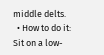middle delts.
  • How to do it: Sit on a low-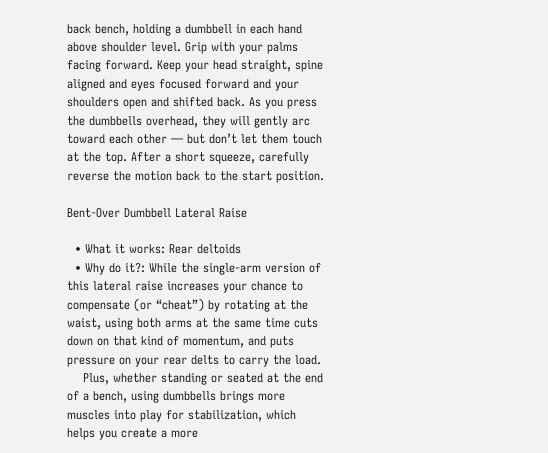back bench, holding a dumbbell in each hand above shoulder level. Grip with your palms facing forward. Keep your head straight, spine aligned and eyes focused forward and your shoulders open and shifted back. As you press the dumbbells overhead, they will gently arc toward each other — but don’t let them touch at the top. After a short squeeze, carefully reverse the motion back to the start position.

Bent-Over Dumbbell Lateral Raise

  • What it works: Rear deltoids
  • Why do it?: While the single-arm version of this lateral raise increases your chance to compensate (or “cheat”) by rotating at the waist, using both arms at the same time cuts down on that kind of momentum, and puts pressure on your rear delts to carry the load.
    Plus, whether standing or seated at the end of a bench, using dumbbells brings more muscles into play for stabilization, which helps you create a more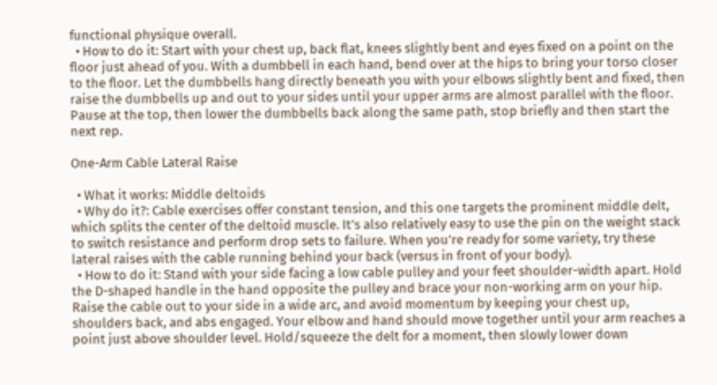functional physique overall.
  • How to do it: Start with your chest up, back flat, knees slightly bent and eyes fixed on a point on the floor just ahead of you. With a dumbbell in each hand, bend over at the hips to bring your torso closer to the floor. Let the dumbbells hang directly beneath you with your elbows slightly bent and fixed, then raise the dumbbells up and out to your sides until your upper arms are almost parallel with the floor. Pause at the top, then lower the dumbbells back along the same path, stop briefly and then start the next rep.

One-Arm Cable Lateral Raise

  • What it works: Middle deltoids
  • Why do it?: Cable exercises offer constant tension, and this one targets the prominent middle delt, which splits the center of the deltoid muscle. It’s also relatively easy to use the pin on the weight stack to switch resistance and perform drop sets to failure. When you’re ready for some variety, try these lateral raises with the cable running behind your back (versus in front of your body).
  • How to do it: Stand with your side facing a low cable pulley and your feet shoulder-width apart. Hold the D-shaped handle in the hand opposite the pulley and brace your non-working arm on your hip. Raise the cable out to your side in a wide arc, and avoid momentum by keeping your chest up, shoulders back, and abs engaged. Your elbow and hand should move together until your arm reaches a point just above shoulder level. Hold/squeeze the delt for a moment, then slowly lower down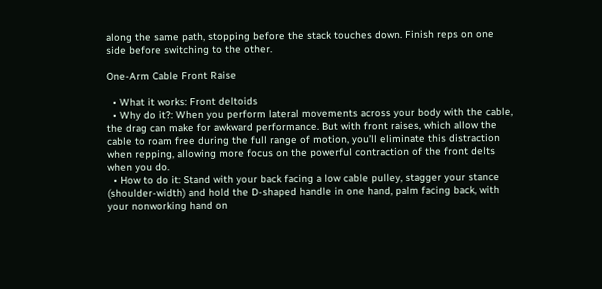along the same path, stopping before the stack touches down. Finish reps on one side before switching to the other.

One-Arm Cable Front Raise

  • What it works: Front deltoids
  • Why do it?: When you perform lateral movements across your body with the cable, the drag can make for awkward performance. But with front raises, which allow the cable to roam free during the full range of motion, you’ll eliminate this distraction when repping, allowing more focus on the powerful contraction of the front delts when you do.
  • How to do it: Stand with your back facing a low cable pulley, stagger your stance (shoulder-width) and hold the D-shaped handle in one hand, palm facing back, with your nonworking hand on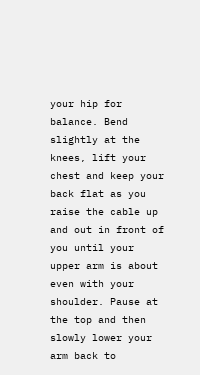your hip for balance. Bend slightly at the knees, lift your chest and keep your back flat as you raise the cable up and out in front of you until your upper arm is about even with your shoulder. Pause at the top and then slowly lower your arm back to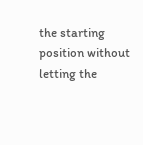the starting position without letting the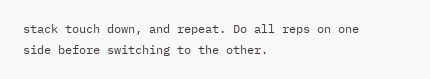stack touch down, and repeat. Do all reps on one side before switching to the other.